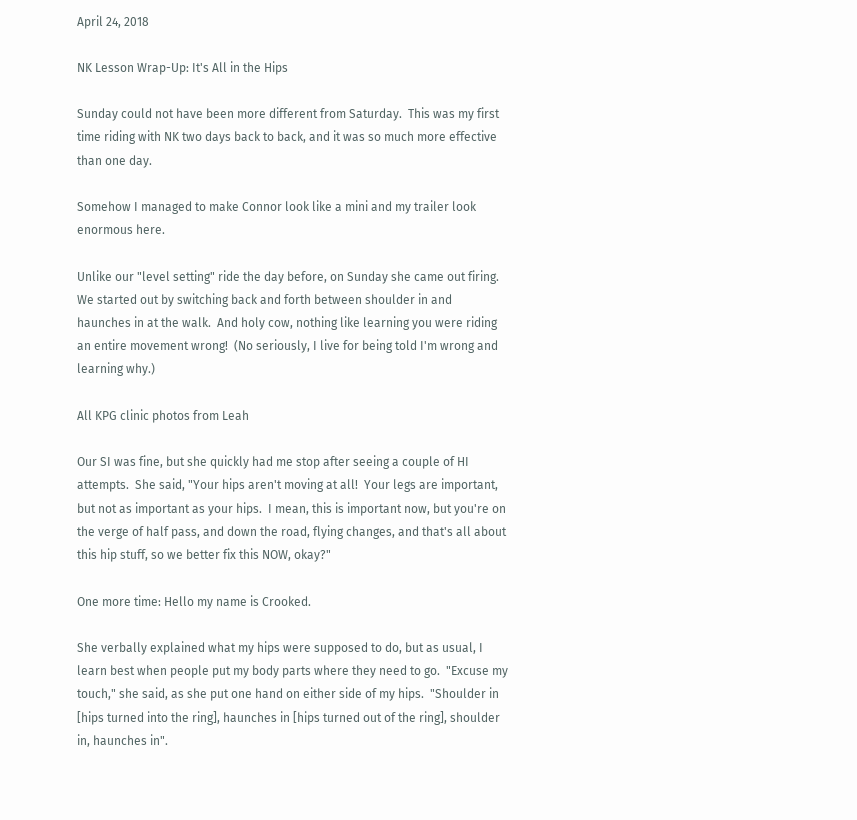April 24, 2018

NK Lesson Wrap-Up: It's All in the Hips

Sunday could not have been more different from Saturday.  This was my first time riding with NK two days back to back, and it was so much more effective than one day.

Somehow I managed to make Connor look like a mini and my trailer look enormous here.

Unlike our "level setting" ride the day before, on Sunday she came out firing.  We started out by switching back and forth between shoulder in and haunches in at the walk.  And holy cow, nothing like learning you were riding an entire movement wrong!  (No seriously, I live for being told I'm wrong and learning why.)

All KPG clinic photos from Leah

Our SI was fine, but she quickly had me stop after seeing a couple of HI attempts.  She said, "Your hips aren't moving at all!  Your legs are important, but not as important as your hips.  I mean, this is important now, but you're on the verge of half pass, and down the road, flying changes, and that's all about this hip stuff, so we better fix this NOW, okay?"

One more time: Hello my name is Crooked.

She verbally explained what my hips were supposed to do, but as usual, I learn best when people put my body parts where they need to go.  "Excuse my touch," she said, as she put one hand on either side of my hips.  "Shoulder in [hips turned into the ring], haunches in [hips turned out of the ring], shoulder in, haunches in".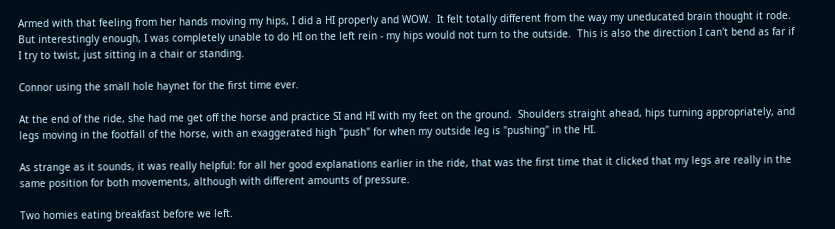Armed with that feeling from her hands moving my hips, I did a HI properly and WOW.  It felt totally different from the way my uneducated brain thought it rode.  But interestingly enough, I was completely unable to do HI on the left rein - my hips would not turn to the outside.  This is also the direction I can't bend as far if I try to twist, just sitting in a chair or standing.

Connor using the small hole haynet for the first time ever.

At the end of the ride, she had me get off the horse and practice SI and HI with my feet on the ground.  Shoulders straight ahead, hips turning appropriately, and legs moving in the footfall of the horse, with an exaggerated high "push" for when my outside leg is "pushing" in the HI.

As strange as it sounds, it was really helpful: for all her good explanations earlier in the ride, that was the first time that it clicked that my legs are really in the same position for both movements, although with different amounts of pressure.

Two homies eating breakfast before we left.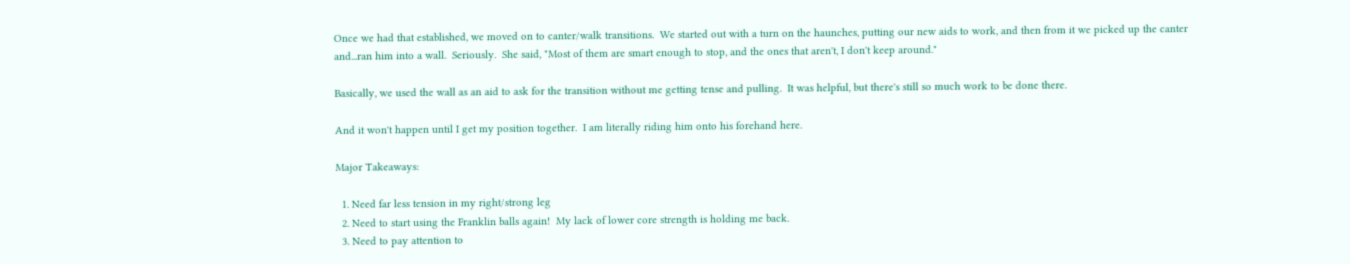Once we had that established, we moved on to canter/walk transitions.  We started out with a turn on the haunches, putting our new aids to work, and then from it we picked up the canter and...ran him into a wall.  Seriously.  She said, "Most of them are smart enough to stop, and the ones that aren't, I don't keep around."

Basically, we used the wall as an aid to ask for the transition without me getting tense and pulling.  It was helpful, but there's still so much work to be done there.

And it won't happen until I get my position together.  I am literally riding him onto his forehand here.

Major Takeaways:

  1. Need far less tension in my right/strong leg
  2. Need to start using the Franklin balls again!  My lack of lower core strength is holding me back.
  3. Need to pay attention to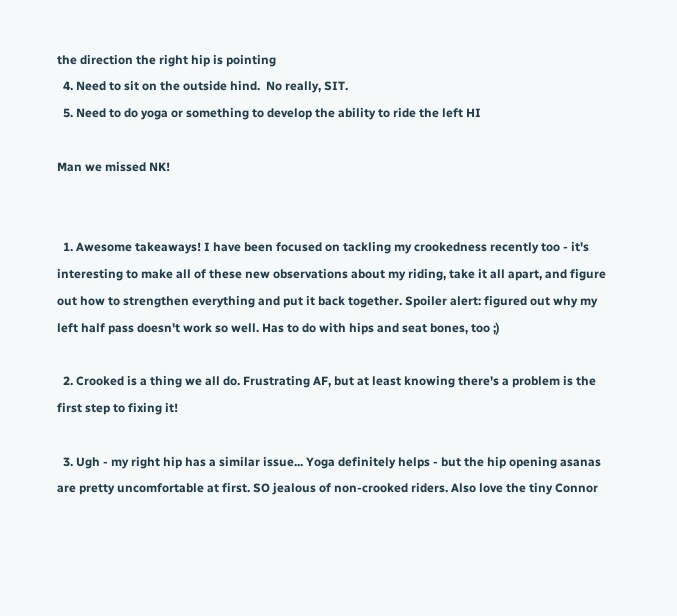the direction the right hip is pointing
  4. Need to sit on the outside hind.  No really, SIT.
  5. Need to do yoga or something to develop the ability to ride the left HI

Man we missed NK!


  1. Awesome takeaways! I have been focused on tackling my crookedness recently too - it's interesting to make all of these new observations about my riding, take it all apart, and figure out how to strengthen everything and put it back together. Spoiler alert: figured out why my left half pass doesn't work so well. Has to do with hips and seat bones, too ;)

  2. Crooked is a thing we all do. Frustrating AF, but at least knowing there's a problem is the first step to fixing it!

  3. Ugh - my right hip has a similar issue... Yoga definitely helps - but the hip opening asanas are pretty uncomfortable at first. SO jealous of non-crooked riders. Also love the tiny Connor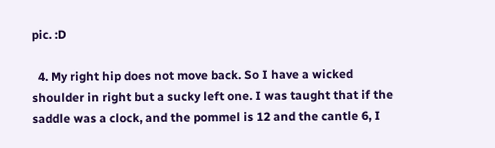pic. :D

  4. My right hip does not move back. So I have a wicked shoulder in right but a sucky left one. I was taught that if the saddle was a clock, and the pommel is 12 and the cantle 6, I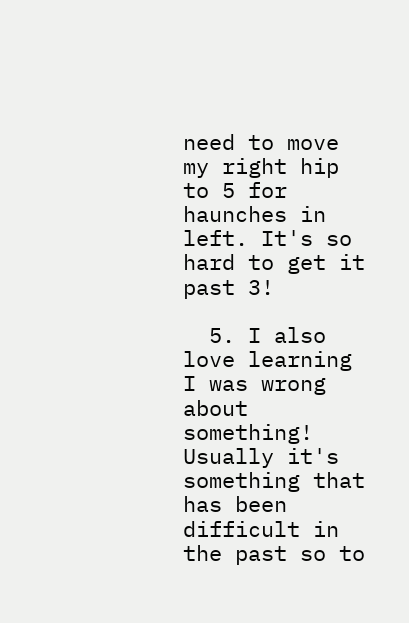need to move my right hip to 5 for haunches in left. It's so hard to get it past 3!

  5. I also love learning I was wrong about something! Usually it's something that has been difficult in the past so to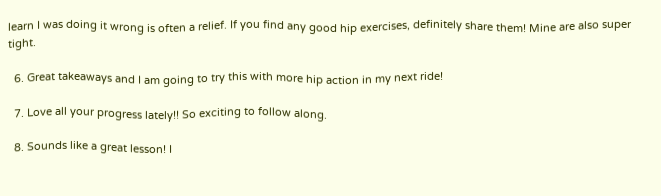learn I was doing it wrong is often a relief. If you find any good hip exercises, definitely share them! Mine are also super tight.

  6. Great takeaways and I am going to try this with more hip action in my next ride!

  7. Love all your progress lately!! So exciting to follow along.

  8. Sounds like a great lesson! I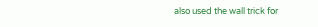also used the wall trick for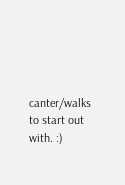canter/walks to start out with. :)